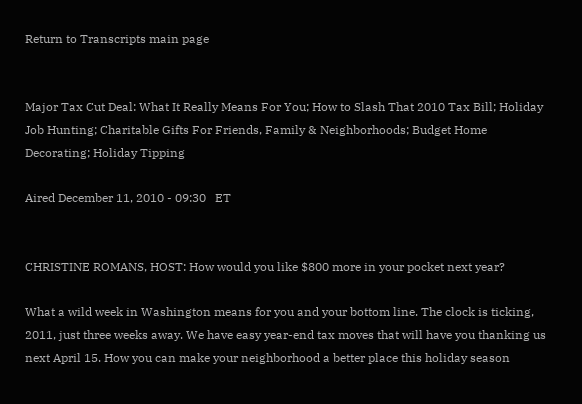Return to Transcripts main page


Major Tax Cut Deal: What It Really Means For You; How to Slash That 2010 Tax Bill; Holiday Job Hunting; Charitable Gifts For Friends, Family & Neighborhoods; Budget Home Decorating; Holiday Tipping

Aired December 11, 2010 - 09:30   ET


CHRISTINE ROMANS, HOST: How would you like $800 more in your pocket next year?

What a wild week in Washington means for you and your bottom line. The clock is ticking, 2011, just three weeks away. We have easy year-end tax moves that will have you thanking us next April 15. How you can make your neighborhood a better place this holiday season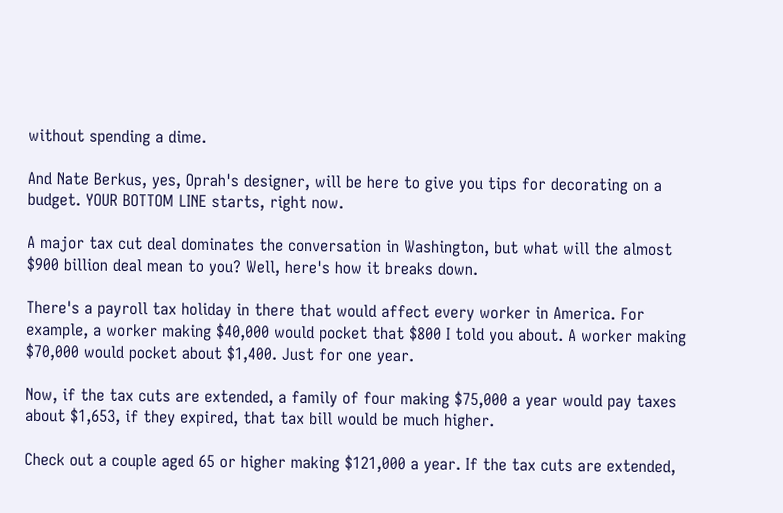without spending a dime.

And Nate Berkus, yes, Oprah's designer, will be here to give you tips for decorating on a budget. YOUR BOTTOM LINE starts, right now.

A major tax cut deal dominates the conversation in Washington, but what will the almost $900 billion deal mean to you? Well, here's how it breaks down.

There's a payroll tax holiday in there that would affect every worker in America. For example, a worker making $40,000 would pocket that $800 I told you about. A worker making $70,000 would pocket about $1,400. Just for one year.

Now, if the tax cuts are extended, a family of four making $75,000 a year would pay taxes about $1,653, if they expired, that tax bill would be much higher.

Check out a couple aged 65 or higher making $121,000 a year. If the tax cuts are extended,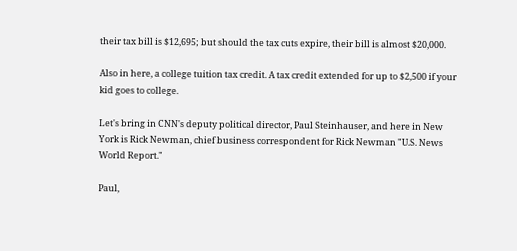their tax bill is $12,695; but should the tax cuts expire, their bill is almost $20,000.

Also in here, a college tuition tax credit. A tax credit extended for up to $2,500 if your kid goes to college.

Let's bring in CNN's deputy political director, Paul Steinhauser, and here in New York is Rick Newman, chief business correspondent for Rick Newman "U.S. News World Report."

Paul,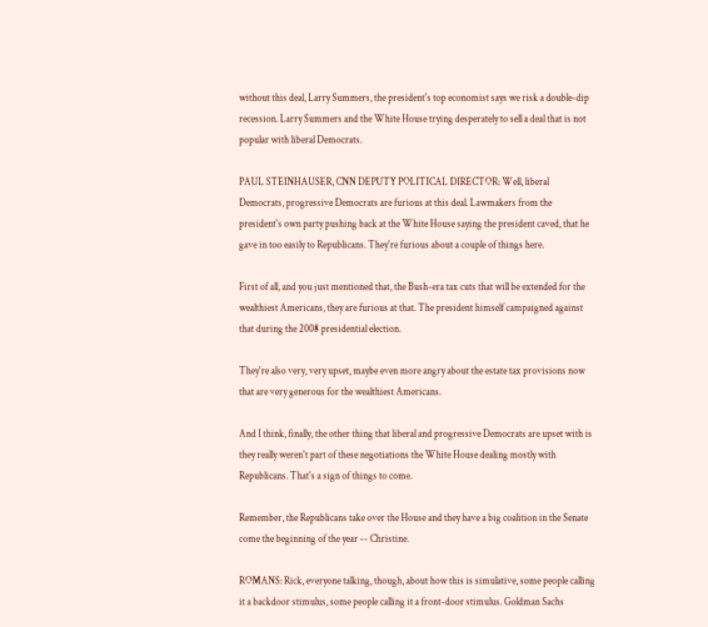without this deal, Larry Summers, the president's top economist says we risk a double-dip recession. Larry Summers and the White House trying desperately to sell a deal that is not popular with liberal Democrats.

PAUL STEINHAUSER, CNN DEPUTY POLITICAL DIRECTOR: Well, liberal Democrats, progressive Democrats are furious at this deal. Lawmakers from the president's own party pushing back at the White House saying the president caved, that he gave in too easily to Republicans. They're furious about a couple of things here.

First of all, and you just mentioned that, the Bush-era tax cuts that will be extended for the wealthiest Americans, they are furious at that. The president himself campaigned against that during the 2008 presidential election.

They're also very, very upset, maybe even more angry about the estate tax provisions now that are very generous for the wealthiest Americans.

And I think, finally, the other thing that liberal and progressive Democrats are upset with is they really weren't part of these negotiations the White House dealing mostly with Republicans. That's a sign of things to come.

Remember, the Republicans take over the House and they have a big coalition in the Senate come the beginning of the year -- Christine.

ROMANS: Rick, everyone talking, though, about how this is simulative, some people calling it a backdoor stimulus, some people calling it a front-door stimulus. Goldman Sachs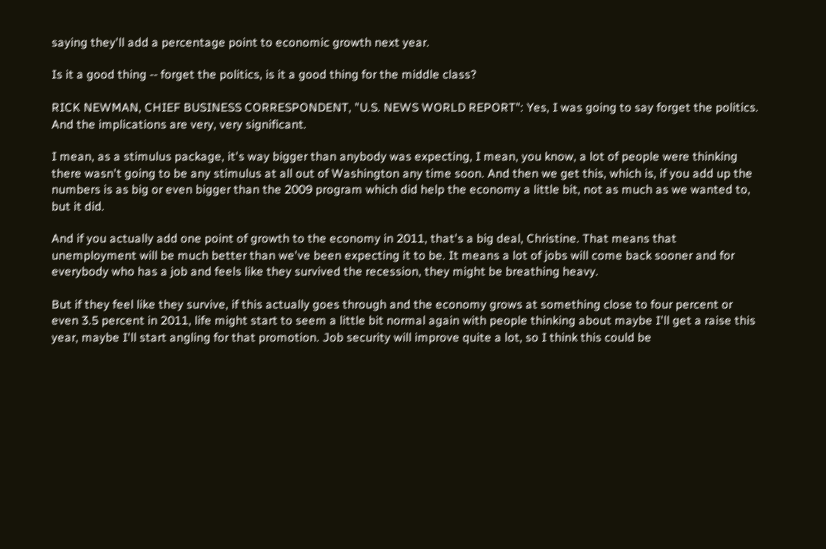saying they'll add a percentage point to economic growth next year.

Is it a good thing -- forget the politics, is it a good thing for the middle class?

RICK NEWMAN, CHIEF BUSINESS CORRESPONDENT, "U.S. NEWS WORLD REPORT": Yes, I was going to say forget the politics. And the implications are very, very significant.

I mean, as a stimulus package, it's way bigger than anybody was expecting, I mean, you know, a lot of people were thinking there wasn't going to be any stimulus at all out of Washington any time soon. And then we get this, which is, if you add up the numbers is as big or even bigger than the 2009 program which did help the economy a little bit, not as much as we wanted to, but it did.

And if you actually add one point of growth to the economy in 2011, that's a big deal, Christine. That means that unemployment will be much better than we've been expecting it to be. It means a lot of jobs will come back sooner and for everybody who has a job and feels like they survived the recession, they might be breathing heavy.

But if they feel like they survive, if this actually goes through and the economy grows at something close to four percent or even 3.5 percent in 2011, life might start to seem a little bit normal again with people thinking about maybe I'll get a raise this year, maybe I'll start angling for that promotion. Job security will improve quite a lot, so I think this could be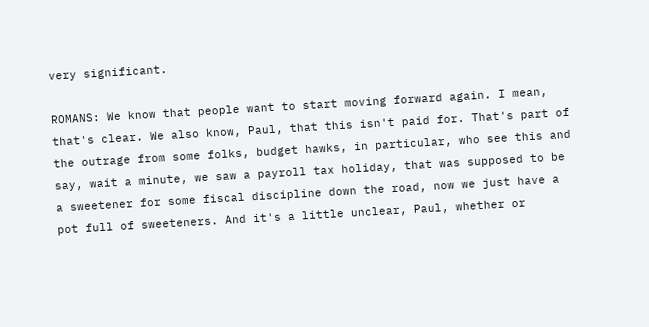very significant.

ROMANS: We know that people want to start moving forward again. I mean, that's clear. We also know, Paul, that this isn't paid for. That's part of the outrage from some folks, budget hawks, in particular, who see this and say, wait a minute, we saw a payroll tax holiday, that was supposed to be a sweetener for some fiscal discipline down the road, now we just have a pot full of sweeteners. And it's a little unclear, Paul, whether or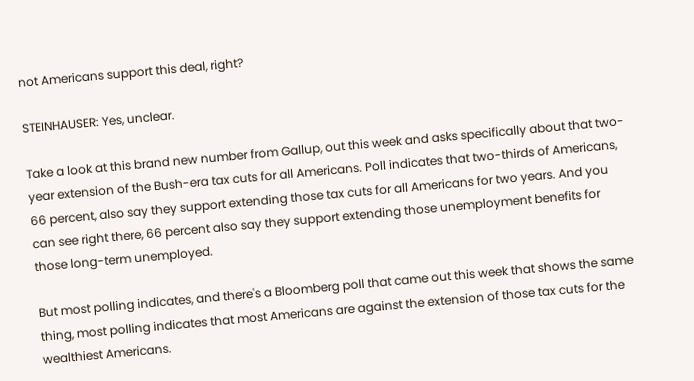not Americans support this deal, right?

STEINHAUSER: Yes, unclear.

Take a look at this brand new number from Gallup, out this week and asks specifically about that two-year extension of the Bush-era tax cuts for all Americans. Poll indicates that two-thirds of Americans, 66 percent, also say they support extending those tax cuts for all Americans for two years. And you can see right there, 66 percent also say they support extending those unemployment benefits for those long-term unemployed.

But most polling indicates, and there's a Bloomberg poll that came out this week that shows the same thing, most polling indicates that most Americans are against the extension of those tax cuts for the wealthiest Americans.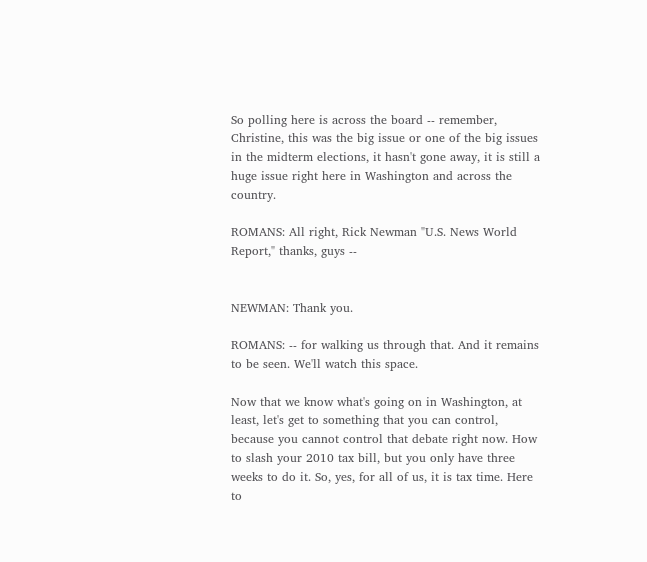So polling here is across the board -- remember, Christine, this was the big issue or one of the big issues in the midterm elections, it hasn't gone away, it is still a huge issue right here in Washington and across the country.

ROMANS: All right, Rick Newman "U.S. News World Report," thanks, guys --


NEWMAN: Thank you.

ROMANS: -- for walking us through that. And it remains to be seen. We'll watch this space.

Now that we know what's going on in Washington, at least, let's get to something that you can control, because you cannot control that debate right now. How to slash your 2010 tax bill, but you only have three weeks to do it. So, yes, for all of us, it is tax time. Here to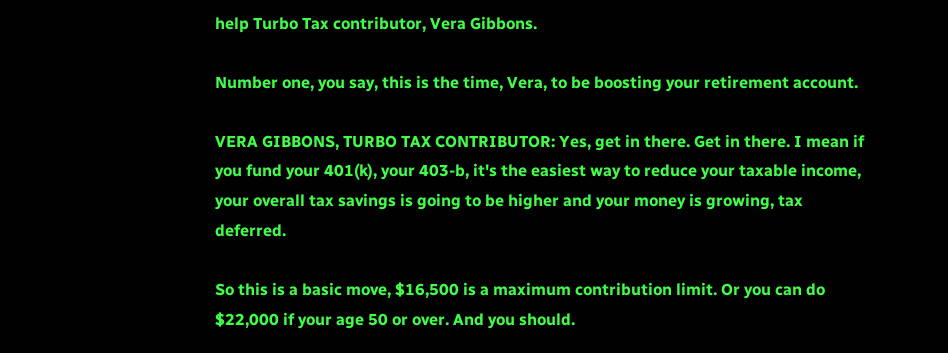help Turbo Tax contributor, Vera Gibbons.

Number one, you say, this is the time, Vera, to be boosting your retirement account.

VERA GIBBONS, TURBO TAX CONTRIBUTOR: Yes, get in there. Get in there. I mean if you fund your 401(k), your 403-b, it's the easiest way to reduce your taxable income, your overall tax savings is going to be higher and your money is growing, tax deferred.

So this is a basic move, $16,500 is a maximum contribution limit. Or you can do $22,000 if your age 50 or over. And you should.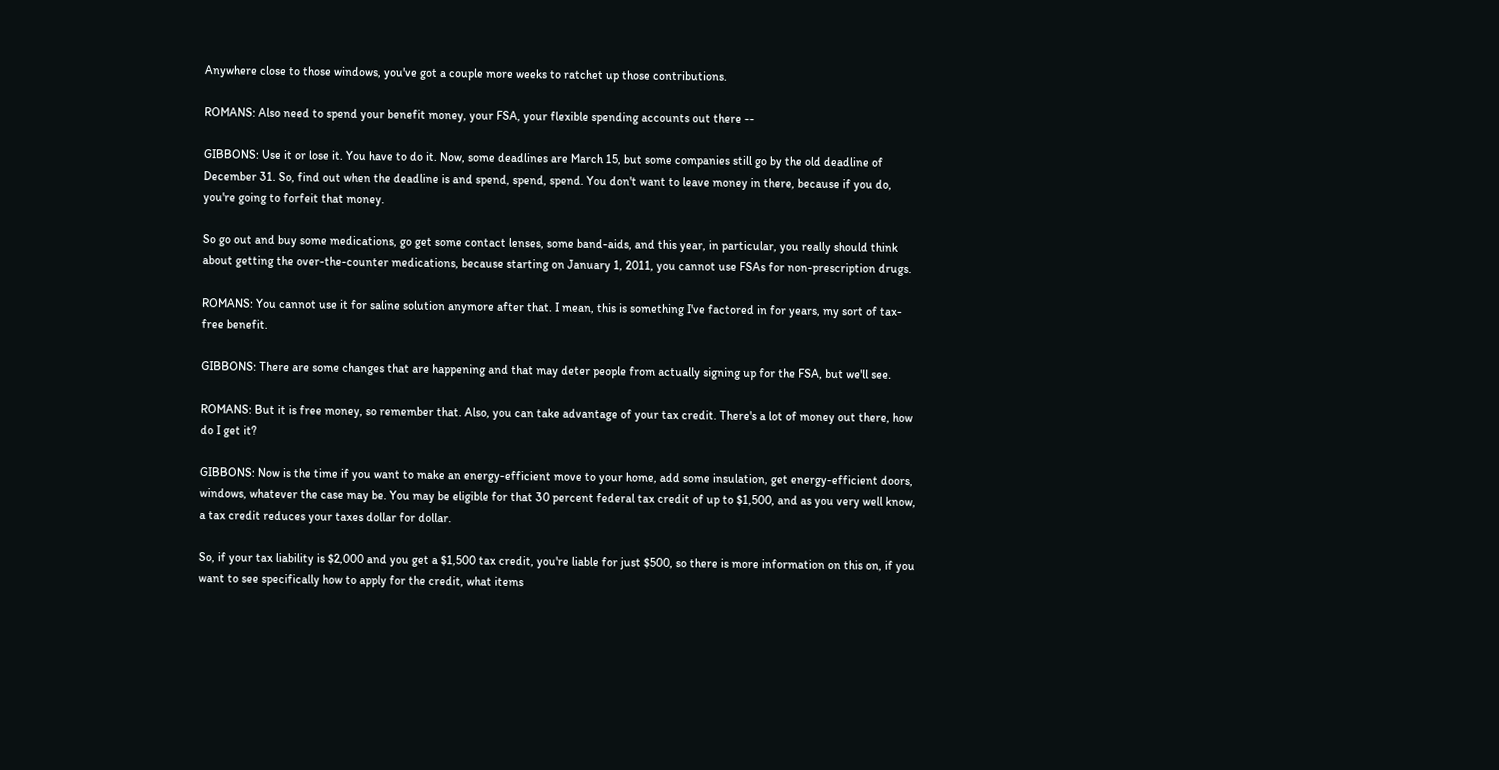Anywhere close to those windows, you've got a couple more weeks to ratchet up those contributions.

ROMANS: Also need to spend your benefit money, your FSA, your flexible spending accounts out there --

GIBBONS: Use it or lose it. You have to do it. Now, some deadlines are March 15, but some companies still go by the old deadline of December 31. So, find out when the deadline is and spend, spend, spend. You don't want to leave money in there, because if you do, you're going to forfeit that money.

So go out and buy some medications, go get some contact lenses, some band-aids, and this year, in particular, you really should think about getting the over-the-counter medications, because starting on January 1, 2011, you cannot use FSAs for non-prescription drugs.

ROMANS: You cannot use it for saline solution anymore after that. I mean, this is something I've factored in for years, my sort of tax-free benefit.

GIBBONS: There are some changes that are happening and that may deter people from actually signing up for the FSA, but we'll see.

ROMANS: But it is free money, so remember that. Also, you can take advantage of your tax credit. There's a lot of money out there, how do I get it?

GIBBONS: Now is the time if you want to make an energy-efficient move to your home, add some insulation, get energy-efficient doors, windows, whatever the case may be. You may be eligible for that 30 percent federal tax credit of up to $1,500, and as you very well know, a tax credit reduces your taxes dollar for dollar.

So, if your tax liability is $2,000 and you get a $1,500 tax credit, you're liable for just $500, so there is more information on this on, if you want to see specifically how to apply for the credit, what items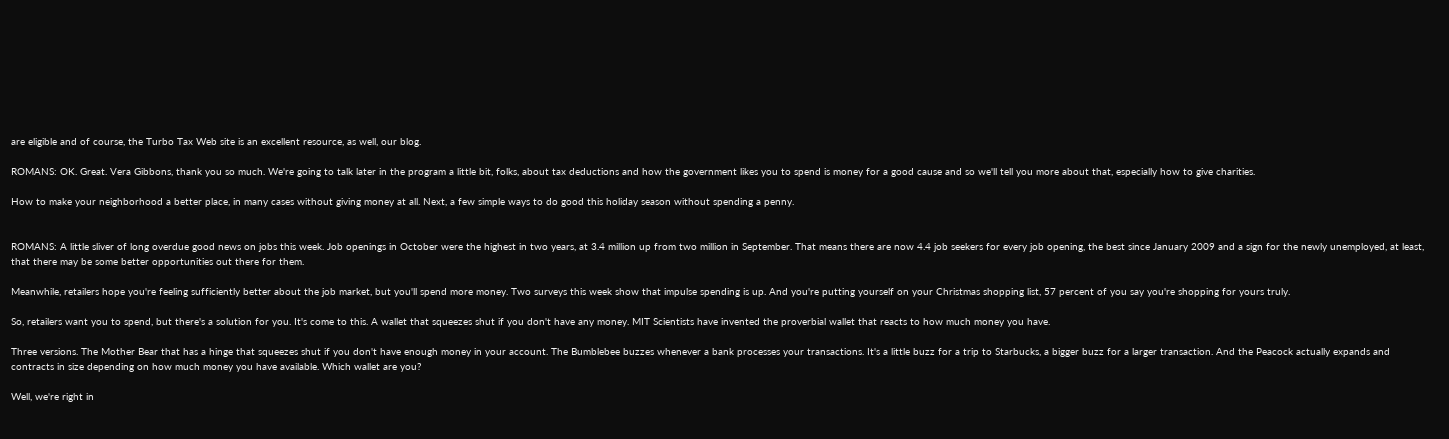are eligible and of course, the Turbo Tax Web site is an excellent resource, as well, our blog.

ROMANS: OK. Great. Vera Gibbons, thank you so much. We're going to talk later in the program a little bit, folks, about tax deductions and how the government likes you to spend is money for a good cause and so we'll tell you more about that, especially how to give charities.

How to make your neighborhood a better place, in many cases without giving money at all. Next, a few simple ways to do good this holiday season without spending a penny.


ROMANS: A little sliver of long overdue good news on jobs this week. Job openings in October were the highest in two years, at 3.4 million up from two million in September. That means there are now 4.4 job seekers for every job opening, the best since January 2009 and a sign for the newly unemployed, at least, that there may be some better opportunities out there for them.

Meanwhile, retailers hope you're feeling sufficiently better about the job market, but you'll spend more money. Two surveys this week show that impulse spending is up. And you're putting yourself on your Christmas shopping list, 57 percent of you say you're shopping for yours truly.

So, retailers want you to spend, but there's a solution for you. It's come to this. A wallet that squeezes shut if you don't have any money. MIT Scientists have invented the proverbial wallet that reacts to how much money you have.

Three versions. The Mother Bear that has a hinge that squeezes shut if you don't have enough money in your account. The Bumblebee buzzes whenever a bank processes your transactions. It's a little buzz for a trip to Starbucks, a bigger buzz for a larger transaction. And the Peacock actually expands and contracts in size depending on how much money you have available. Which wallet are you?

Well, we're right in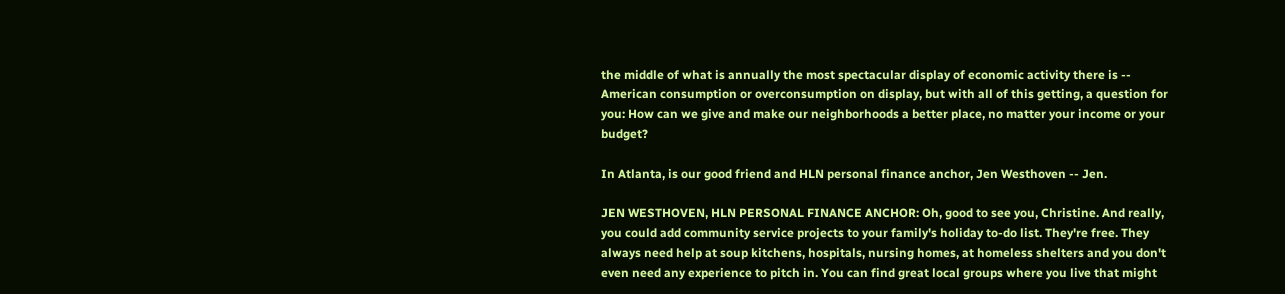the middle of what is annually the most spectacular display of economic activity there is -- American consumption or overconsumption on display, but with all of this getting, a question for you: How can we give and make our neighborhoods a better place, no matter your income or your budget?

In Atlanta, is our good friend and HLN personal finance anchor, Jen Westhoven -- Jen.

JEN WESTHOVEN, HLN PERSONAL FINANCE ANCHOR: Oh, good to see you, Christine. And really, you could add community service projects to your family's holiday to-do list. They're free. They always need help at soup kitchens, hospitals, nursing homes, at homeless shelters and you don't even need any experience to pitch in. You can find great local groups where you live that might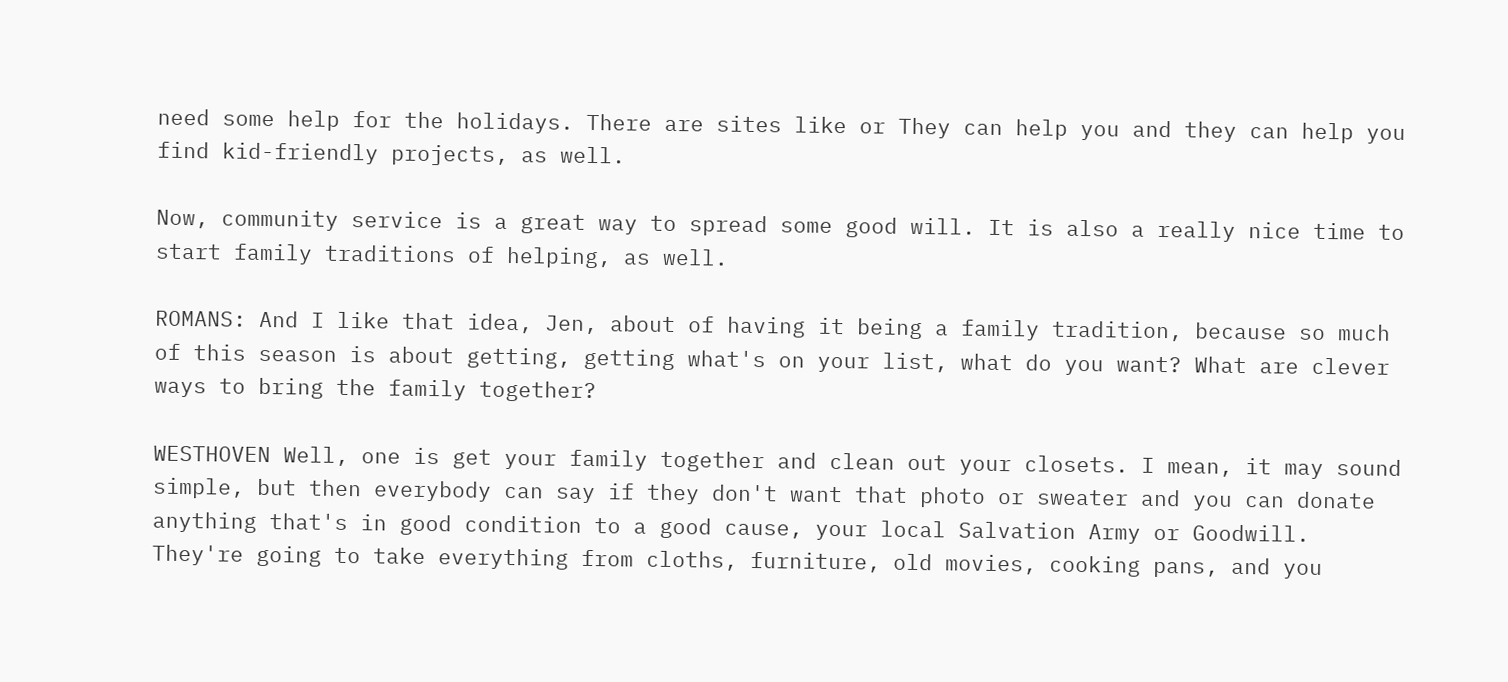need some help for the holidays. There are sites like or They can help you and they can help you find kid-friendly projects, as well.

Now, community service is a great way to spread some good will. It is also a really nice time to start family traditions of helping, as well.

ROMANS: And I like that idea, Jen, about of having it being a family tradition, because so much of this season is about getting, getting what's on your list, what do you want? What are clever ways to bring the family together?

WESTHOVEN Well, one is get your family together and clean out your closets. I mean, it may sound simple, but then everybody can say if they don't want that photo or sweater and you can donate anything that's in good condition to a good cause, your local Salvation Army or Goodwill. They're going to take everything from cloths, furniture, old movies, cooking pans, and you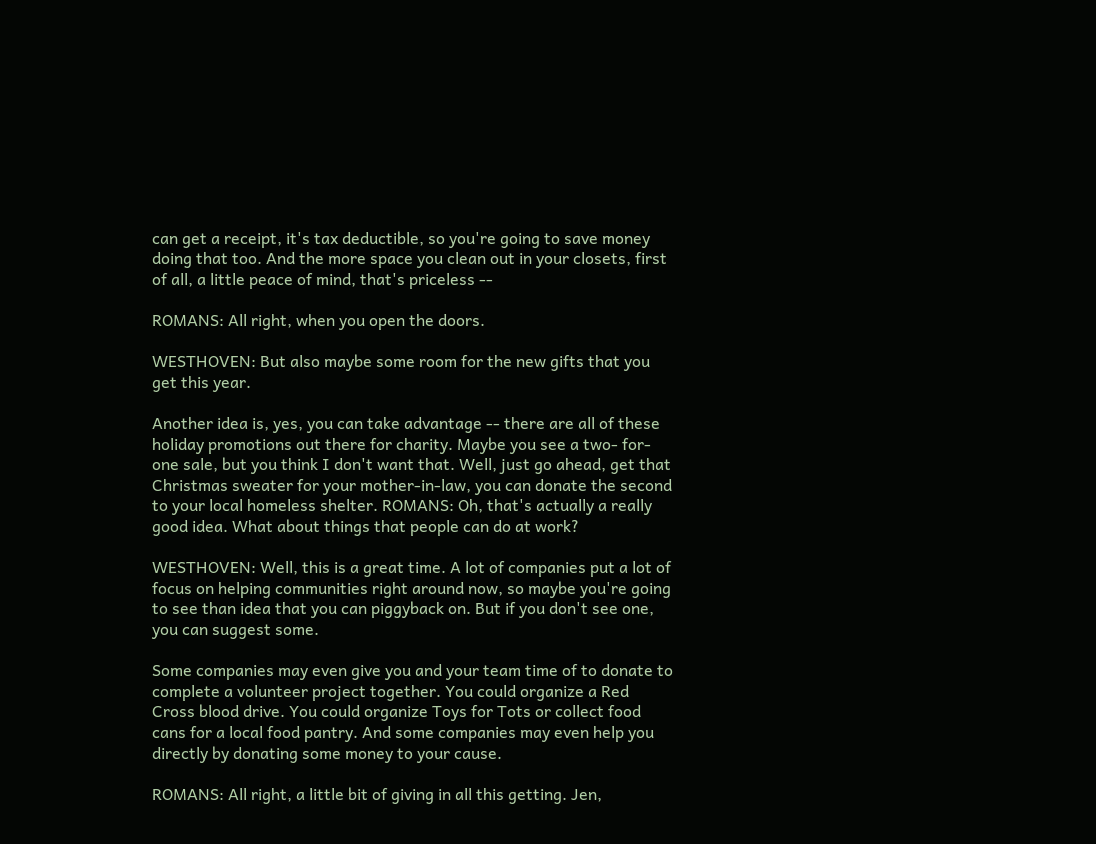can get a receipt, it's tax deductible, so you're going to save money doing that too. And the more space you clean out in your closets, first of all, a little peace of mind, that's priceless --

ROMANS: All right, when you open the doors.

WESTHOVEN: But also maybe some room for the new gifts that you get this year.

Another idea is, yes, you can take advantage -- there are all of these holiday promotions out there for charity. Maybe you see a two- for-one sale, but you think I don't want that. Well, just go ahead, get that Christmas sweater for your mother-in-law, you can donate the second to your local homeless shelter. ROMANS: Oh, that's actually a really good idea. What about things that people can do at work?

WESTHOVEN: Well, this is a great time. A lot of companies put a lot of focus on helping communities right around now, so maybe you're going to see than idea that you can piggyback on. But if you don't see one, you can suggest some.

Some companies may even give you and your team time of to donate to complete a volunteer project together. You could organize a Red Cross blood drive. You could organize Toys for Tots or collect food cans for a local food pantry. And some companies may even help you directly by donating some money to your cause.

ROMANS: All right, a little bit of giving in all this getting. Jen,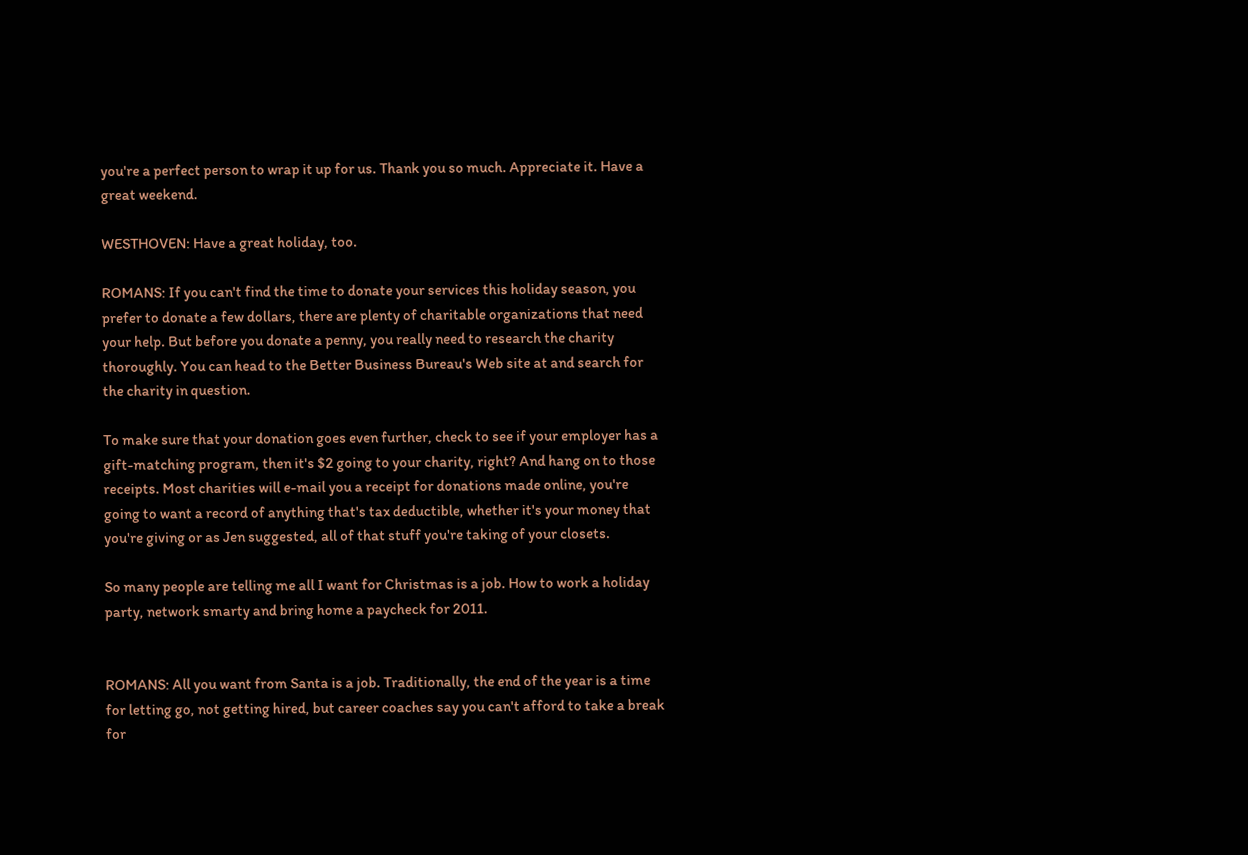you're a perfect person to wrap it up for us. Thank you so much. Appreciate it. Have a great weekend.

WESTHOVEN: Have a great holiday, too.

ROMANS: If you can't find the time to donate your services this holiday season, you prefer to donate a few dollars, there are plenty of charitable organizations that need your help. But before you donate a penny, you really need to research the charity thoroughly. You can head to the Better Business Bureau's Web site at and search for the charity in question.

To make sure that your donation goes even further, check to see if your employer has a gift-matching program, then it's $2 going to your charity, right? And hang on to those receipts. Most charities will e-mail you a receipt for donations made online, you're going to want a record of anything that's tax deductible, whether it's your money that you're giving or as Jen suggested, all of that stuff you're taking of your closets.

So many people are telling me all I want for Christmas is a job. How to work a holiday party, network smarty and bring home a paycheck for 2011.


ROMANS: All you want from Santa is a job. Traditionally, the end of the year is a time for letting go, not getting hired, but career coaches say you can't afford to take a break for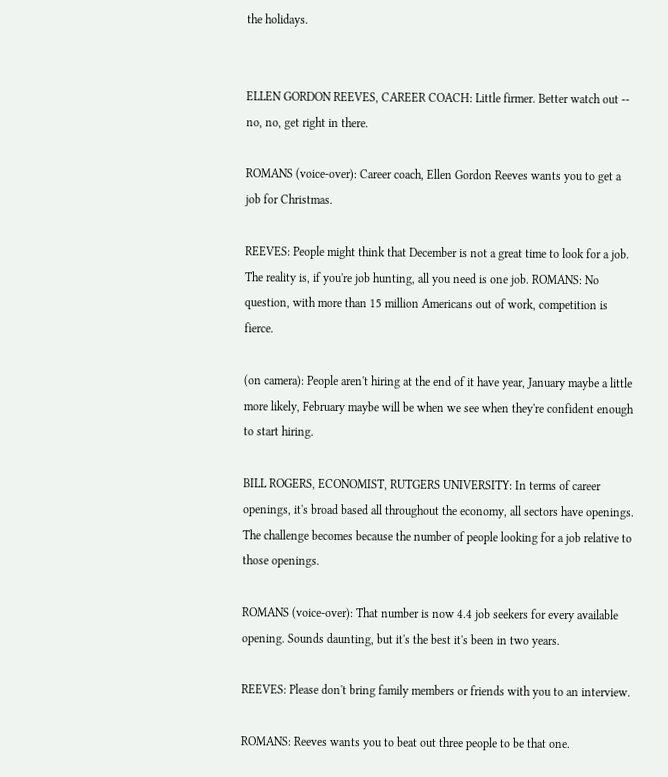the holidays.


ELLEN GORDON REEVES, CAREER COACH: Little firmer. Better watch out -- no, no, get right in there.

ROMANS (voice-over): Career coach, Ellen Gordon Reeves wants you to get a job for Christmas.

REEVES: People might think that December is not a great time to look for a job. The reality is, if you're job hunting, all you need is one job. ROMANS: No question, with more than 15 million Americans out of work, competition is fierce.

(on camera): People aren't hiring at the end of it have year, January maybe a little more likely, February maybe will be when we see when they're confident enough to start hiring.

BILL ROGERS, ECONOMIST, RUTGERS UNIVERSITY: In terms of career openings, it's broad based all throughout the economy, all sectors have openings. The challenge becomes because the number of people looking for a job relative to those openings.

ROMANS (voice-over): That number is now 4.4 job seekers for every available opening. Sounds daunting, but it's the best it's been in two years.

REEVES: Please don't bring family members or friends with you to an interview.

ROMANS: Reeves wants you to beat out three people to be that one.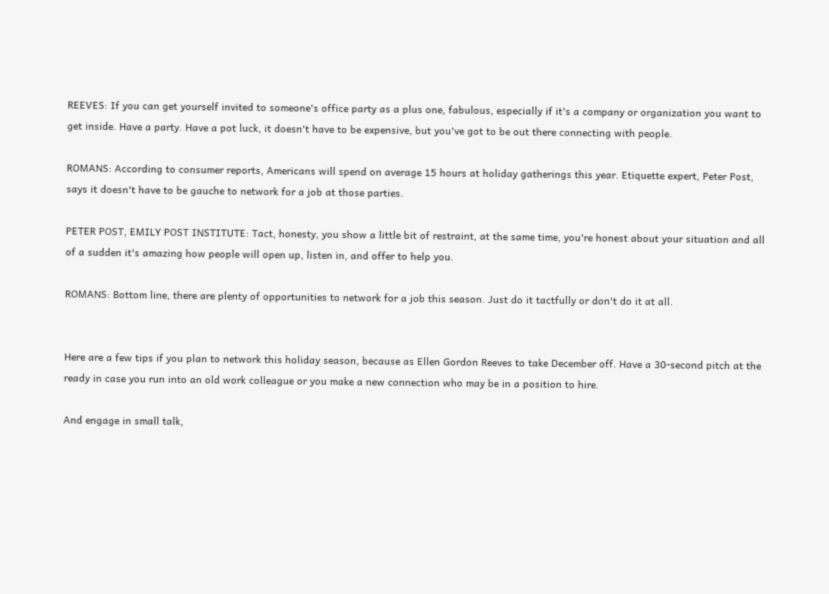REEVES: If you can get yourself invited to someone's office party as a plus one, fabulous, especially if it's a company or organization you want to get inside. Have a party. Have a pot luck, it doesn't have to be expensive, but you've got to be out there connecting with people.

ROMANS: According to consumer reports, Americans will spend on average 15 hours at holiday gatherings this year. Etiquette expert, Peter Post, says it doesn't have to be gauche to network for a job at those parties.

PETER POST, EMILY POST INSTITUTE: Tact, honesty, you show a little bit of restraint, at the same time, you're honest about your situation and all of a sudden it's amazing how people will open up, listen in, and offer to help you.

ROMANS: Bottom line, there are plenty of opportunities to network for a job this season. Just do it tactfully or don't do it at all.


Here are a few tips if you plan to network this holiday season, because as Ellen Gordon Reeves to take December off. Have a 30-second pitch at the ready in case you run into an old work colleague or you make a new connection who may be in a position to hire.

And engage in small talk,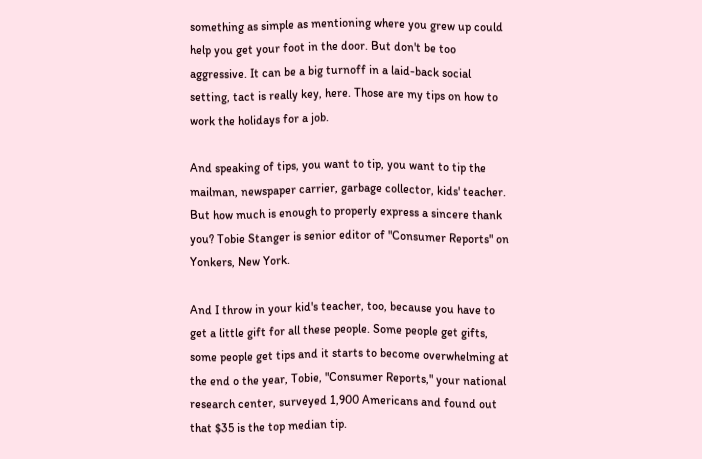something as simple as mentioning where you grew up could help you get your foot in the door. But don't be too aggressive. It can be a big turnoff in a laid-back social setting, tact is really key, here. Those are my tips on how to work the holidays for a job.

And speaking of tips, you want to tip, you want to tip the mailman, newspaper carrier, garbage collector, kids' teacher. But how much is enough to properly express a sincere thank you? Tobie Stanger is senior editor of "Consumer Reports" on Yonkers, New York.

And I throw in your kid's teacher, too, because you have to get a little gift for all these people. Some people get gifts, some people get tips and it starts to become overwhelming at the end o the year, Tobie, "Consumer Reports," your national research center, surveyed 1,900 Americans and found out that $35 is the top median tip.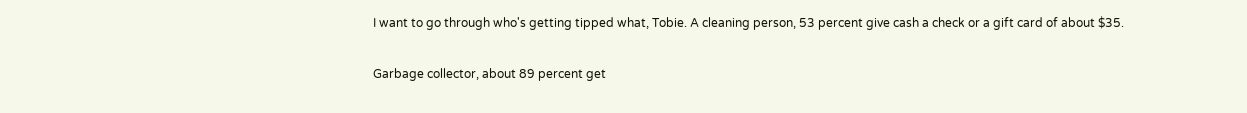I want to go through who's getting tipped what, Tobie. A cleaning person, 53 percent give cash a check or a gift card of about $35.

Garbage collector, about 89 percent get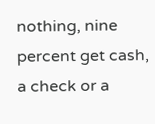nothing, nine percent get cash, a check or a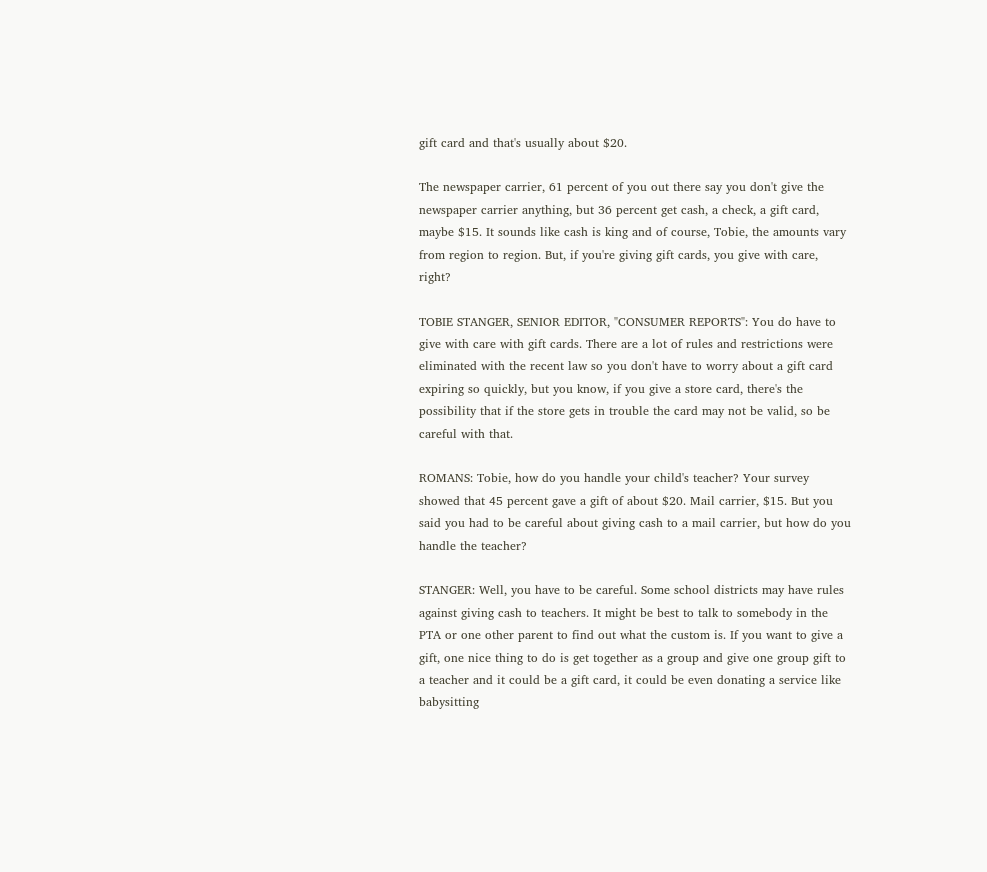gift card and that's usually about $20.

The newspaper carrier, 61 percent of you out there say you don't give the newspaper carrier anything, but 36 percent get cash, a check, a gift card, maybe $15. It sounds like cash is king and of course, Tobie, the amounts vary from region to region. But, if you're giving gift cards, you give with care, right?

TOBIE STANGER, SENIOR EDITOR, "CONSUMER REPORTS": You do have to give with care with gift cards. There are a lot of rules and restrictions were eliminated with the recent law so you don't have to worry about a gift card expiring so quickly, but you know, if you give a store card, there's the possibility that if the store gets in trouble the card may not be valid, so be careful with that.

ROMANS: Tobie, how do you handle your child's teacher? Your survey showed that 45 percent gave a gift of about $20. Mail carrier, $15. But you said you had to be careful about giving cash to a mail carrier, but how do you handle the teacher?

STANGER: Well, you have to be careful. Some school districts may have rules against giving cash to teachers. It might be best to talk to somebody in the PTA or one other parent to find out what the custom is. If you want to give a gift, one nice thing to do is get together as a group and give one group gift to a teacher and it could be a gift card, it could be even donating a service like babysitting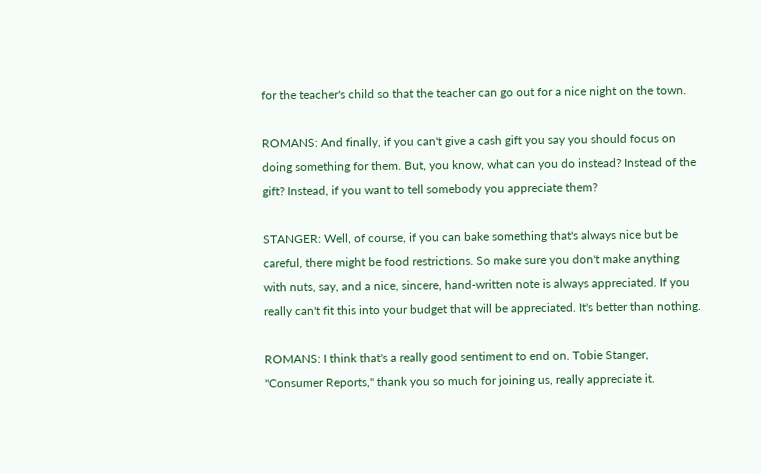for the teacher's child so that the teacher can go out for a nice night on the town.

ROMANS: And finally, if you can't give a cash gift you say you should focus on doing something for them. But, you know, what can you do instead? Instead of the gift? Instead, if you want to tell somebody you appreciate them?

STANGER: Well, of course, if you can bake something that's always nice but be careful, there might be food restrictions. So make sure you don't make anything with nuts, say, and a nice, sincere, hand-written note is always appreciated. If you really can't fit this into your budget that will be appreciated. It's better than nothing.

ROMANS: I think that's a really good sentiment to end on. Tobie Stanger, "Consumer Reports," thank you so much for joining us, really appreciate it.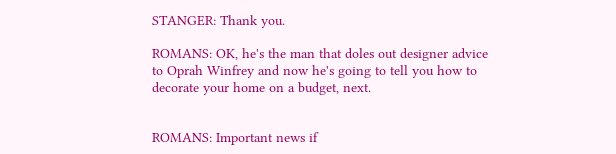STANGER: Thank you.

ROMANS: OK, he's the man that doles out designer advice to Oprah Winfrey and now he's going to tell you how to decorate your home on a budget, next.


ROMANS: Important news if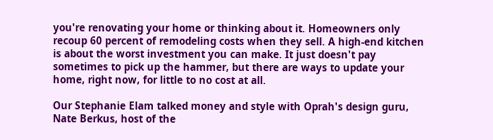you're renovating your home or thinking about it. Homeowners only recoup 60 percent of remodeling costs when they sell. A high-end kitchen is about the worst investment you can make. It just doesn't pay sometimes to pick up the hammer, but there are ways to update your home, right now, for little to no cost at all.

Our Stephanie Elam talked money and style with Oprah's design guru, Nate Berkus, host of the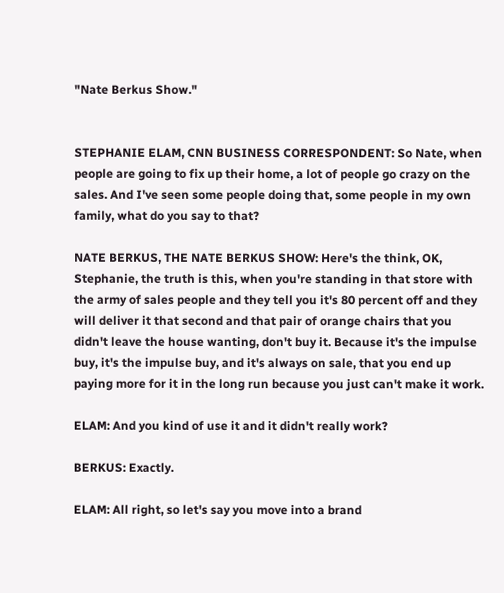"Nate Berkus Show."


STEPHANIE ELAM, CNN BUSINESS CORRESPONDENT: So Nate, when people are going to fix up their home, a lot of people go crazy on the sales. And I've seen some people doing that, some people in my own family, what do you say to that?

NATE BERKUS, THE NATE BERKUS SHOW: Here's the think, OK, Stephanie, the truth is this, when you're standing in that store with the army of sales people and they tell you it's 80 percent off and they will deliver it that second and that pair of orange chairs that you didn't leave the house wanting, don't buy it. Because it's the impulse buy, it's the impulse buy, and it's always on sale, that you end up paying more for it in the long run because you just can't make it work.

ELAM: And you kind of use it and it didn't really work?

BERKUS: Exactly.

ELAM: All right, so let's say you move into a brand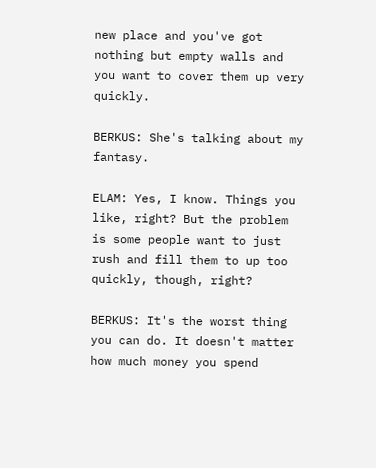new place and you've got nothing but empty walls and you want to cover them up very quickly.

BERKUS: She's talking about my fantasy.

ELAM: Yes, I know. Things you like, right? But the problem is some people want to just rush and fill them to up too quickly, though, right?

BERKUS: It's the worst thing you can do. It doesn't matter how much money you spend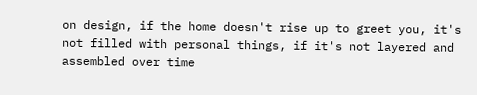on design, if the home doesn't rise up to greet you, it's not filled with personal things, if it's not layered and assembled over time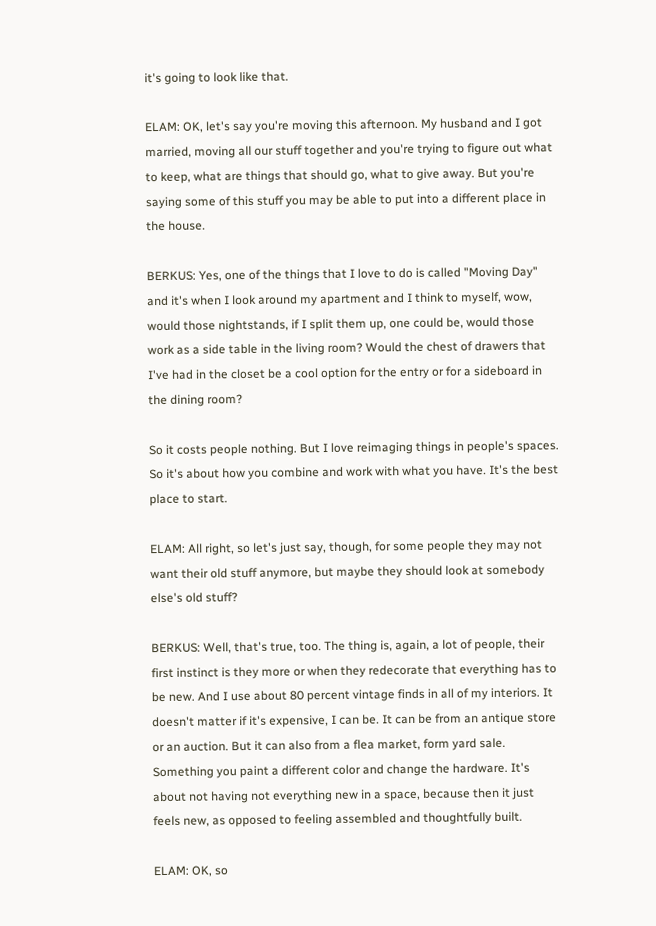it's going to look like that.

ELAM: OK, let's say you're moving this afternoon. My husband and I got married, moving all our stuff together and you're trying to figure out what to keep, what are things that should go, what to give away. But you're saying some of this stuff you may be able to put into a different place in the house.

BERKUS: Yes, one of the things that I love to do is called "Moving Day" and it's when I look around my apartment and I think to myself, wow, would those nightstands, if I split them up, one could be, would those work as a side table in the living room? Would the chest of drawers that I've had in the closet be a cool option for the entry or for a sideboard in the dining room?

So it costs people nothing. But I love reimaging things in people's spaces. So it's about how you combine and work with what you have. It's the best place to start.

ELAM: All right, so let's just say, though, for some people they may not want their old stuff anymore, but maybe they should look at somebody else's old stuff?

BERKUS: Well, that's true, too. The thing is, again, a lot of people, their first instinct is they more or when they redecorate that everything has to be new. And I use about 80 percent vintage finds in all of my interiors. It doesn't matter if it's expensive, I can be. It can be from an antique store or an auction. But it can also from a flea market, form yard sale. Something you paint a different color and change the hardware. It's about not having not everything new in a space, because then it just feels new, as opposed to feeling assembled and thoughtfully built.

ELAM: OK, so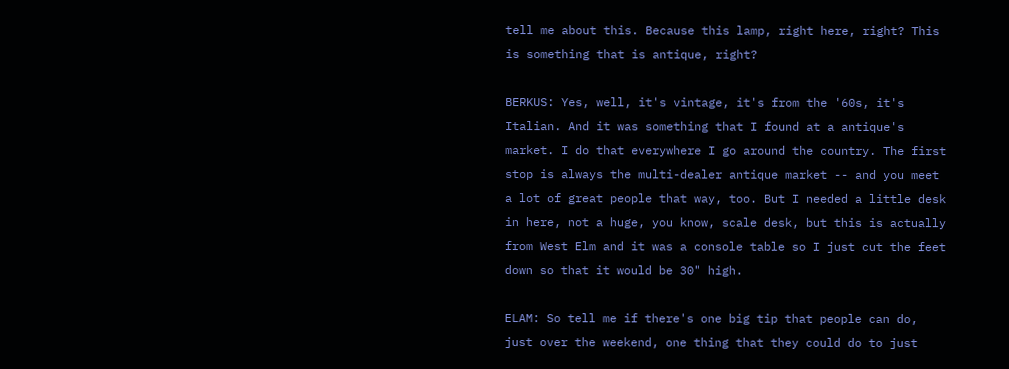tell me about this. Because this lamp, right here, right? This is something that is antique, right?

BERKUS: Yes, well, it's vintage, it's from the '60s, it's Italian. And it was something that I found at a antique's market. I do that everywhere I go around the country. The first stop is always the multi-dealer antique market -- and you meet a lot of great people that way, too. But I needed a little desk in here, not a huge, you know, scale desk, but this is actually from West Elm and it was a console table so I just cut the feet down so that it would be 30" high.

ELAM: So tell me if there's one big tip that people can do, just over the weekend, one thing that they could do to just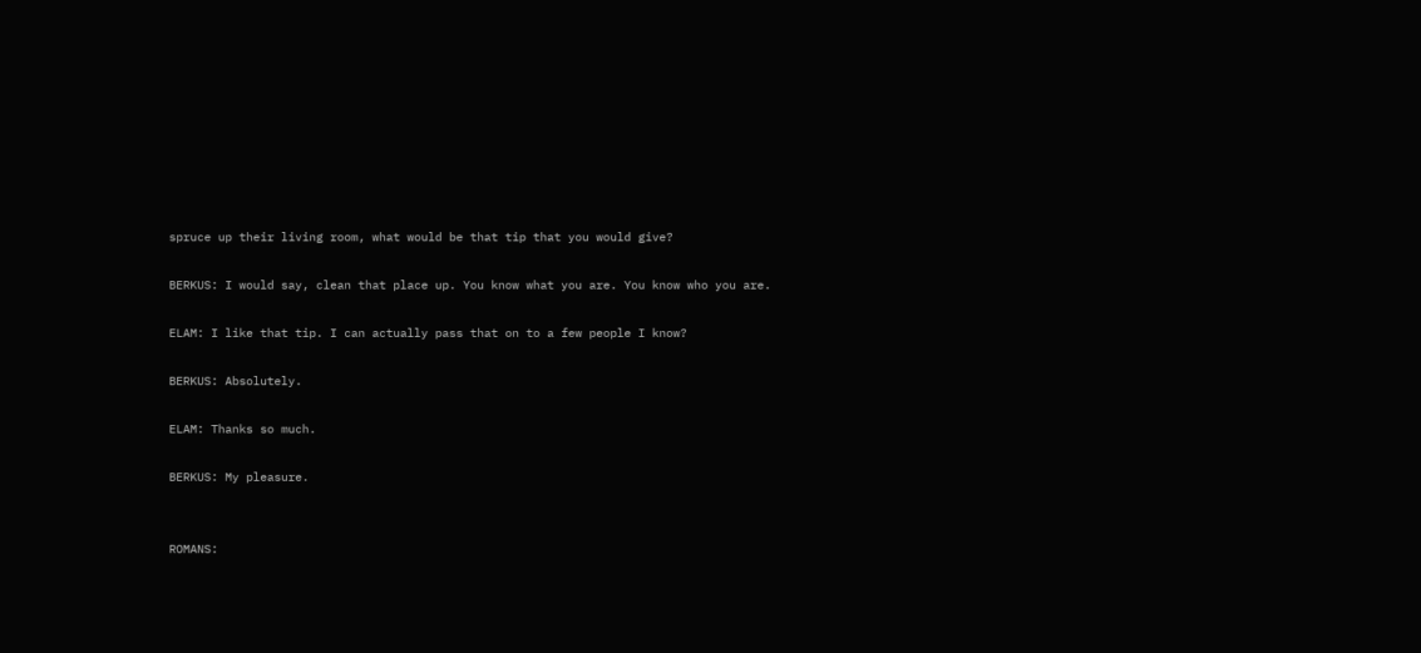spruce up their living room, what would be that tip that you would give?

BERKUS: I would say, clean that place up. You know what you are. You know who you are.

ELAM: I like that tip. I can actually pass that on to a few people I know?

BERKUS: Absolutely.

ELAM: Thanks so much.

BERKUS: My pleasure.


ROMANS: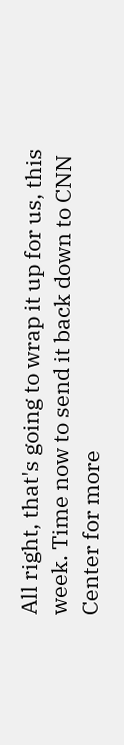All right, that's going to wrap it up for us, this week. Time now to send it back down to CNN Center for more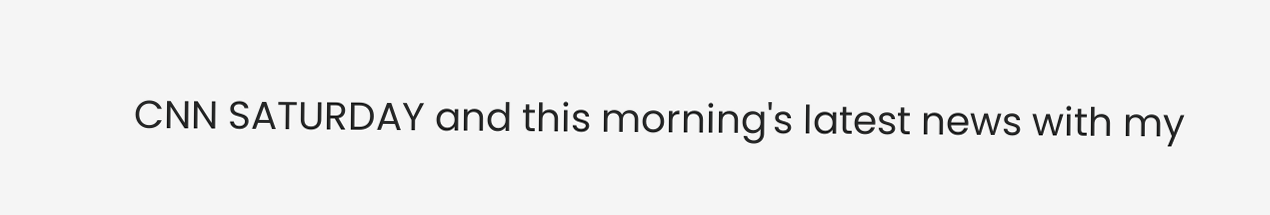CNN SATURDAY and this morning's latest news with my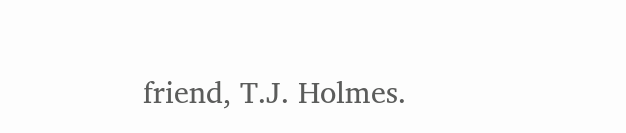friend, T.J. Holmes.